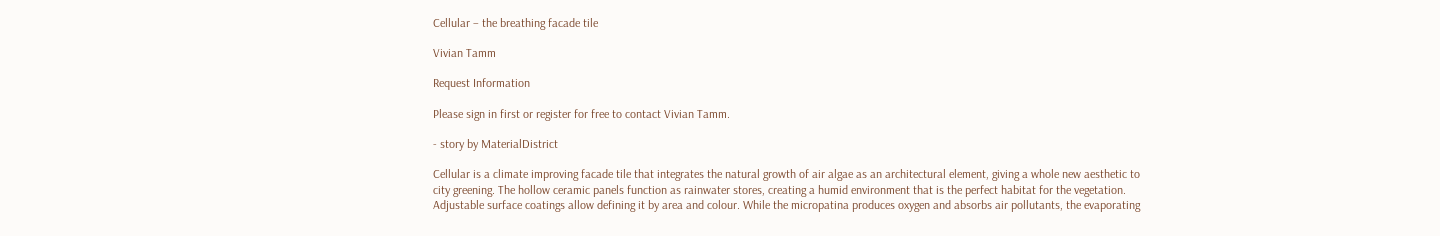Cellular – the breathing facade tile

Vivian Tamm

Request Information

Please sign in first or register for free to contact Vivian Tamm.

- story by MaterialDistrict

Cellular is a climate improving facade tile that integrates the natural growth of air algae as an architectural element, giving a whole new aesthetic to city greening. The hollow ceramic panels function as rainwater stores, creating a humid environment that is the perfect habitat for the vegetation. Adjustable surface coatings allow defining it by area and colour. While the micropatina produces oxygen and absorbs air pollutants, the evaporating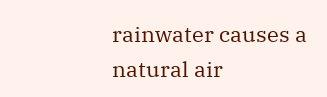rainwater causes a natural air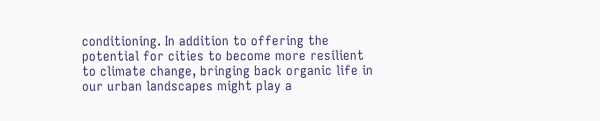conditioning. In addition to offering the potential for cities to become more resilient to climate change, bringing back organic life in our urban landscapes might play a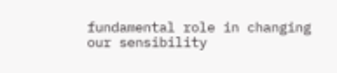fundamental role in changing our sensibility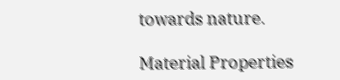towards nature.

Material Properties